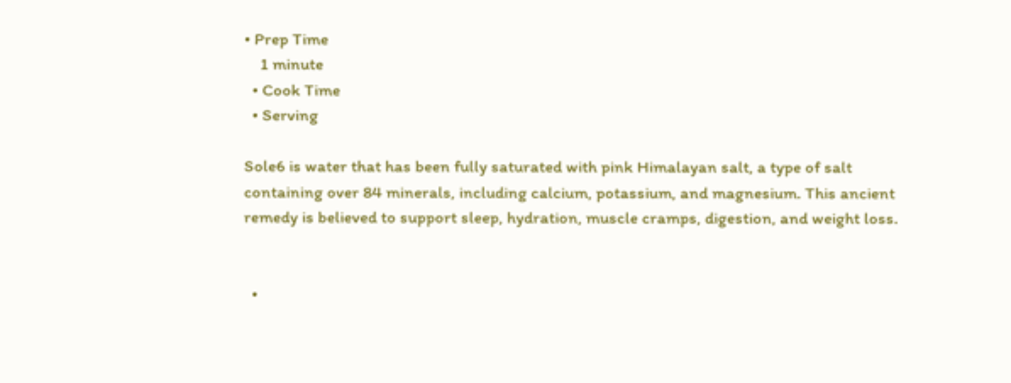• Prep Time
    1 minute
  • Cook Time
  • Serving

Sole6 is water that has been fully saturated with pink Himalayan salt, a type of salt containing over 84 minerals, including calcium, potassium, and magnesium. This ancient remedy is believed to support sleep, hydration, muscle cramps, digestion, and weight loss.


  •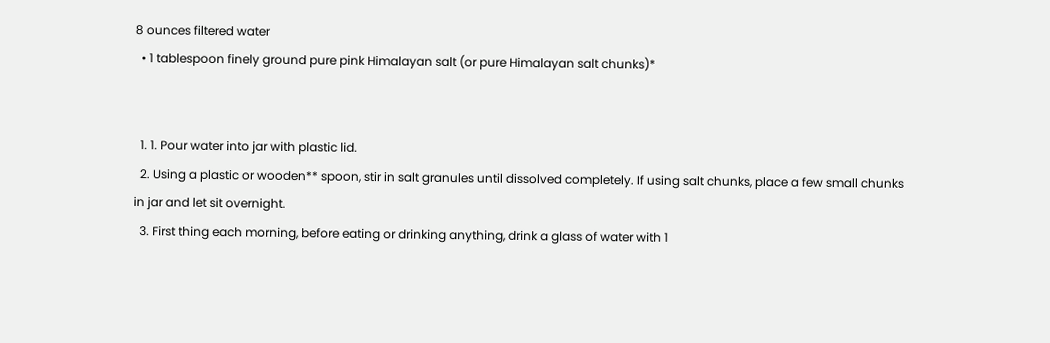8 ounces filtered water
  • 1 tablespoon finely ground pure pink Himalayan salt (or pure Himalayan salt chunks)*


  1. 1. Pour water into jar with plastic lid.
  2. Using a plastic or wooden** spoon, stir in salt granules until dissolved completely. If using salt chunks, place a few small chunks in jar and let sit overnight.
  3. First thing each morning, before eating or drinking anything, drink a glass of water with 1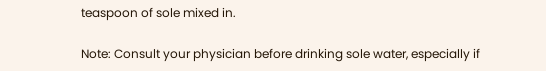teaspoon of sole mixed in.

Note: Consult your physician before drinking sole water, especially if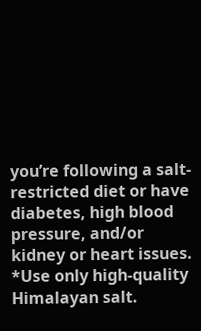you’re following a salt-restricted diet or have diabetes, high blood pressure, and/or kidney or heart issues.
*Use only high-quality Himalayan salt.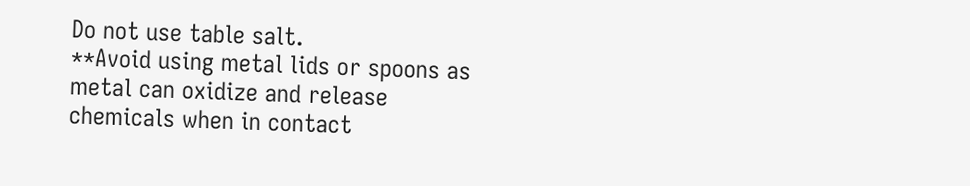Do not use table salt.
**Avoid using metal lids or spoons as metal can oxidize and release chemicals when in contact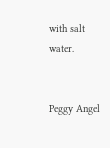with salt water.


Peggy Angel